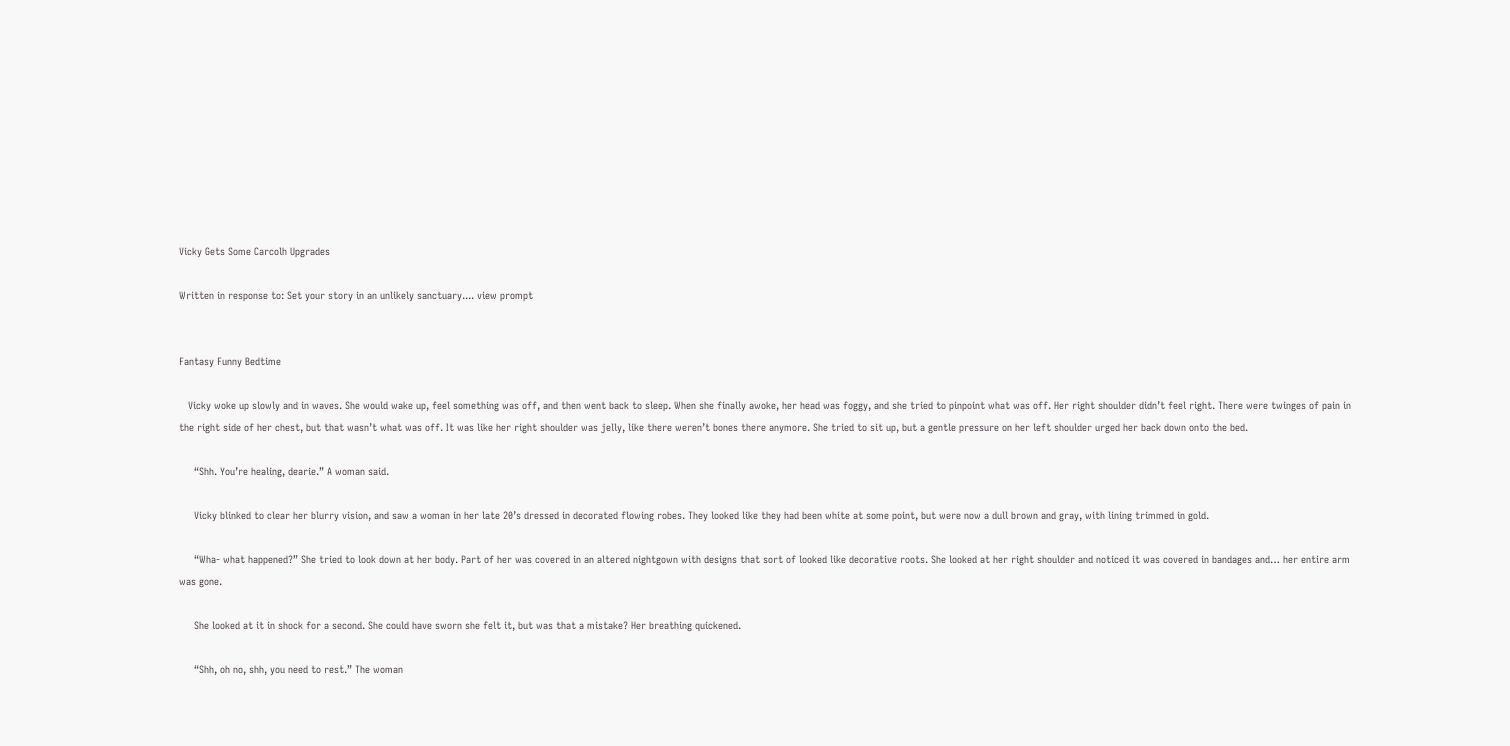Vicky Gets Some Carcolh Upgrades

Written in response to: Set your story in an unlikely sanctuary.... view prompt


Fantasy Funny Bedtime

   Vicky woke up slowly and in waves. She would wake up, feel something was off, and then went back to sleep. When she finally awoke, her head was foggy, and she tried to pinpoint what was off. Her right shoulder didn’t feel right. There were twinges of pain in the right side of her chest, but that wasn’t what was off. It was like her right shoulder was jelly, like there weren’t bones there anymore. She tried to sit up, but a gentle pressure on her left shoulder urged her back down onto the bed.

     “Shh. You’re healing, dearie.” A woman said.

     Vicky blinked to clear her blurry vision, and saw a woman in her late 20’s dressed in decorated flowing robes. They looked like they had been white at some point, but were now a dull brown and gray, with lining trimmed in gold.

     “Wha- what happened?” She tried to look down at her body. Part of her was covered in an altered nightgown with designs that sort of looked like decorative roots. She looked at her right shoulder and noticed it was covered in bandages and… her entire arm was gone.

     She looked at it in shock for a second. She could have sworn she felt it, but was that a mistake? Her breathing quickened.

     “Shh, oh no, shh, you need to rest.” The woman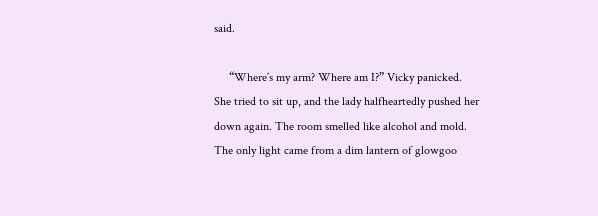said.

     “Where’s my arm? Where am I?” Vicky panicked. She tried to sit up, and the lady halfheartedly pushed her down again. The room smelled like alcohol and mold. The only light came from a dim lantern of glowgoo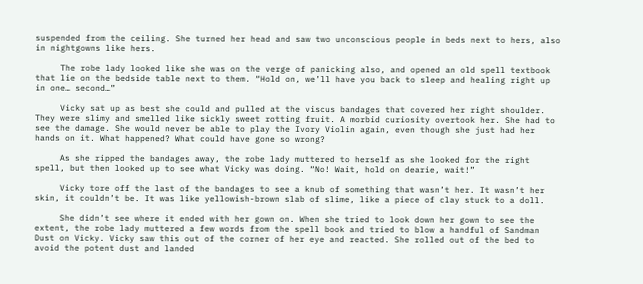suspended from the ceiling. She turned her head and saw two unconscious people in beds next to hers, also in nightgowns like hers.

     The robe lady looked like she was on the verge of panicking also, and opened an old spell textbook that lie on the bedside table next to them. “Hold on, we’ll have you back to sleep and healing right up in one… second…”

     Vicky sat up as best she could and pulled at the viscus bandages that covered her right shoulder. They were slimy and smelled like sickly sweet rotting fruit. A morbid curiosity overtook her. She had to see the damage. She would never be able to play the Ivory Violin again, even though she just had her hands on it. What happened? What could have gone so wrong?

     As she ripped the bandages away, the robe lady muttered to herself as she looked for the right spell, but then looked up to see what Vicky was doing. “No! Wait, hold on dearie, wait!”

     Vicky tore off the last of the bandages to see a knub of something that wasn’t her. It wasn’t her skin, it couldn’t be. It was like yellowish-brown slab of slime, like a piece of clay stuck to a doll.

     She didn’t see where it ended with her gown on. When she tried to look down her gown to see the extent, the robe lady muttered a few words from the spell book and tried to blow a handful of Sandman Dust on Vicky. Vicky saw this out of the corner of her eye and reacted. She rolled out of the bed to avoid the potent dust and landed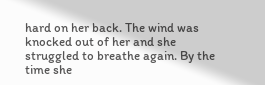hard on her back. The wind was knocked out of her and she struggled to breathe again. By the time she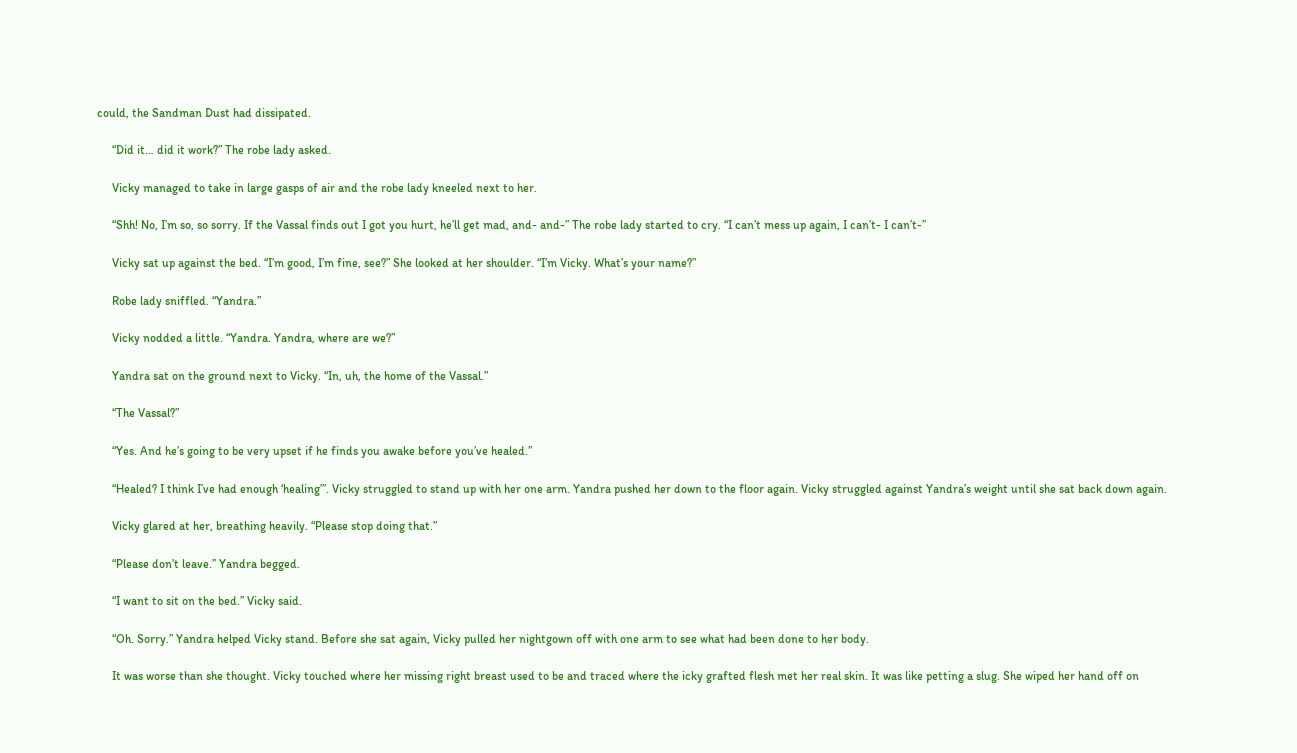could, the Sandman Dust had dissipated.

     “Did it… did it work?” The robe lady asked.

     Vicky managed to take in large gasps of air and the robe lady kneeled next to her.

     “Shh! No, I’m so, so sorry. If the Vassal finds out I got you hurt, he’ll get mad, and- and-” The robe lady started to cry. “I can’t mess up again, I can’t- I can’t-”

     Vicky sat up against the bed. “I’m good, I’m fine, see?” She looked at her shoulder. “I’m Vicky. What’s your name?”

     Robe lady sniffled. “Yandra.”

     Vicky nodded a little. “Yandra. Yandra, where are we?”

     Yandra sat on the ground next to Vicky. “In, uh, the home of the Vassal.”

     “The Vassal?”

     “Yes. And he’s going to be very upset if he finds you awake before you’ve healed.”

     “Healed? I think I’ve had enough ‘healing’”. Vicky struggled to stand up with her one arm. Yandra pushed her down to the floor again. Vicky struggled against Yandra’s weight until she sat back down again.

     Vicky glared at her, breathing heavily. “Please stop doing that.”

     “Please don’t leave.” Yandra begged.

     “I want to sit on the bed.” Vicky said.

     “Oh. Sorry.” Yandra helped Vicky stand. Before she sat again, Vicky pulled her nightgown off with one arm to see what had been done to her body.

     It was worse than she thought. Vicky touched where her missing right breast used to be and traced where the icky grafted flesh met her real skin. It was like petting a slug. She wiped her hand off on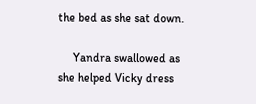the bed as she sat down.

     Yandra swallowed as she helped Vicky dress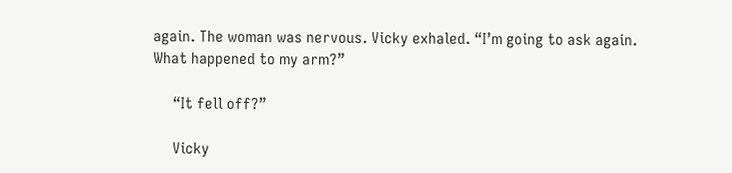again. The woman was nervous. Vicky exhaled. “I’m going to ask again. What happened to my arm?”

     “It fell off?”

     Vicky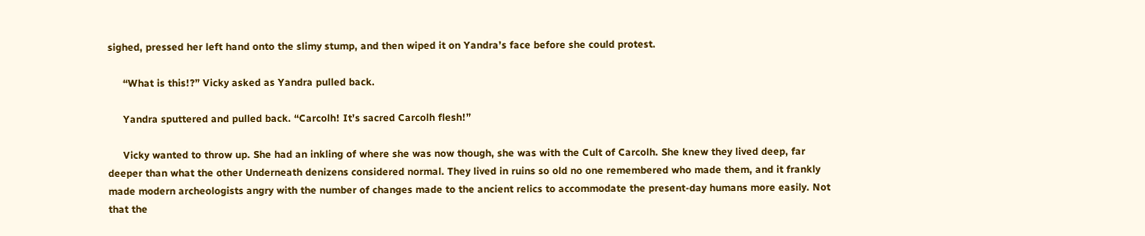sighed, pressed her left hand onto the slimy stump, and then wiped it on Yandra’s face before she could protest.

     “What is this!?” Vicky asked as Yandra pulled back.

     Yandra sputtered and pulled back. “Carcolh! It’s sacred Carcolh flesh!”

     Vicky wanted to throw up. She had an inkling of where she was now though, she was with the Cult of Carcolh. She knew they lived deep, far deeper than what the other Underneath denizens considered normal. They lived in ruins so old no one remembered who made them, and it frankly made modern archeologists angry with the number of changes made to the ancient relics to accommodate the present-day humans more easily. Not that the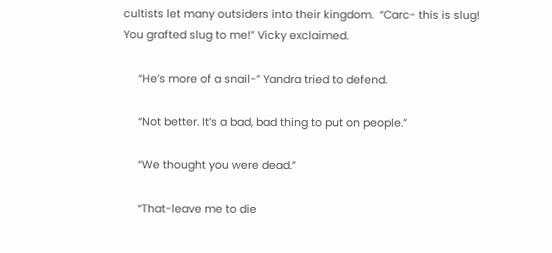cultists let many outsiders into their kingdom.  “Carc- this is slug! You grafted slug to me!” Vicky exclaimed.

     “He’s more of a snail-” Yandra tried to defend.

     “Not better. It’s a bad, bad thing to put on people.”

     “We thought you were dead.”

     “That-leave me to die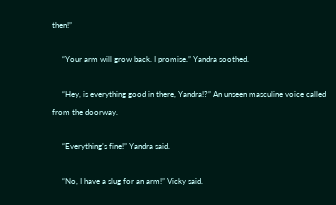then!”

     “Your arm will grow back. I promise.” Yandra soothed.

     “Hey, is everything good in there, Yandra!?” An unseen masculine voice called from the doorway.

     “Everything’s fine!” Yandra said.

     “No, I have a slug for an arm!” Vicky said.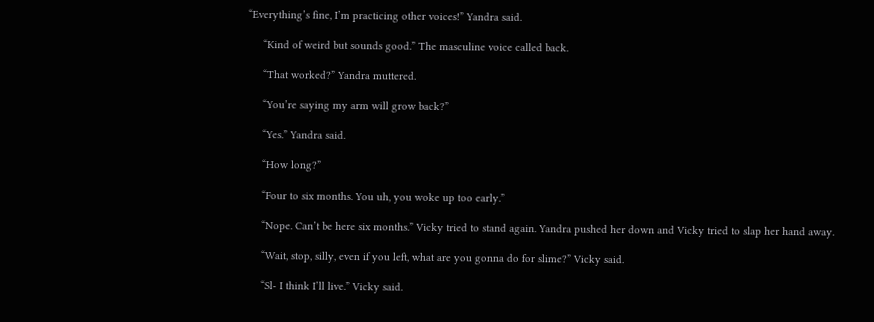“Everything’s fine, I’m practicing other voices!” Yandra said.

     “Kind of weird but sounds good.” The masculine voice called back.

     “That worked?” Yandra muttered.

     “You’re saying my arm will grow back?”

     “Yes.” Yandra said.

     “How long?”

     “Four to six months. You uh, you woke up too early.”

     “Nope. Can’t be here six months.” Vicky tried to stand again. Yandra pushed her down and Vicky tried to slap her hand away.

     “Wait, stop, silly, even if you left, what are you gonna do for slime?” Vicky said.

     “Sl- I think I’ll live.” Vicky said.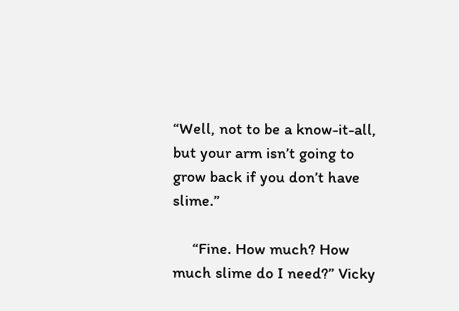“Well, not to be a know-it-all, but your arm isn’t going to grow back if you don’t have slime.”

     “Fine. How much? How much slime do I need?” Vicky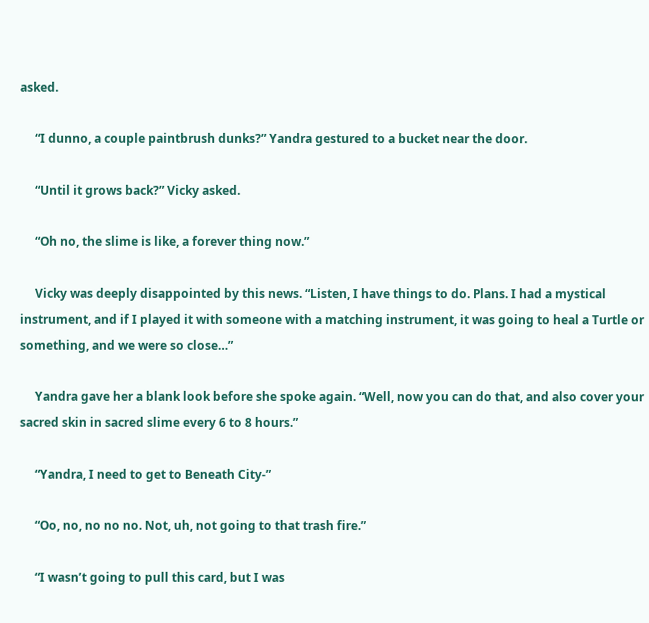asked.

     “I dunno, a couple paintbrush dunks?” Yandra gestured to a bucket near the door.

     “Until it grows back?” Vicky asked.

     “Oh no, the slime is like, a forever thing now.”

     Vicky was deeply disappointed by this news. “Listen, I have things to do. Plans. I had a mystical instrument, and if I played it with someone with a matching instrument, it was going to heal a Turtle or something, and we were so close…”

     Yandra gave her a blank look before she spoke again. “Well, now you can do that, and also cover your sacred skin in sacred slime every 6 to 8 hours.”

     “Yandra, I need to get to Beneath City-”

     “Oo, no, no no no. Not, uh, not going to that trash fire.”

     “I wasn’t going to pull this card, but I was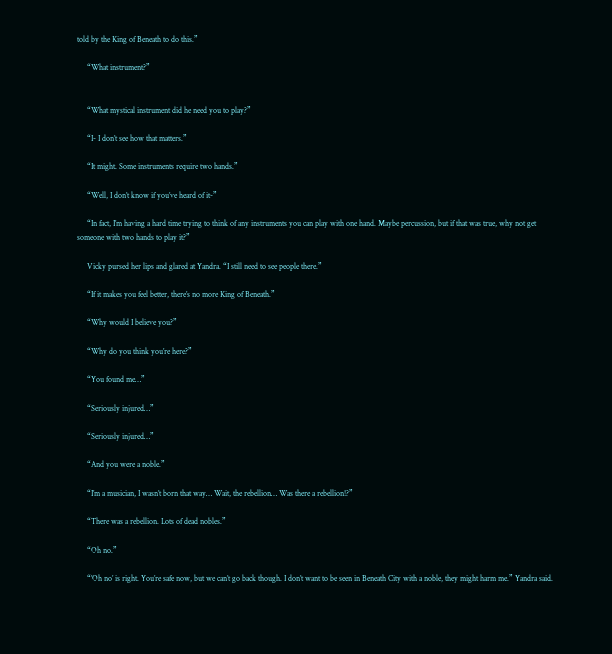told by the King of Beneath to do this.”

     “What instrument?”


     “What mystical instrument did he need you to play?”

     “I- I don’t see how that matters.”

     “It might. Some instruments require two hands.”

     “Well, I don’t know if you’ve heard of it-”

     “In fact, I’m having a hard time trying to think of any instruments you can play with one hand. Maybe percussion, but if that was true, why not get someone with two hands to play it?”

     Vicky pursed her lips and glared at Yandra. “I still need to see people there.”

     “If it makes you feel better, there’s no more King of Beneath.”

     “Why would I believe you?”

     “Why do you think you’re here?”

     “You found me…”

     “Seriously injured…”

     “Seriously injured…”

     “And you were a noble.”

     “I’m a musician, I wasn’t born that way… Wait, the rebellion… Was there a rebellion!?”

     “There was a rebellion. Lots of dead nobles.”

     “Oh no.”

     “’Oh no’ is right. You’re safe now, but we can’t go back though. I don’t want to be seen in Beneath City with a noble, they might harm me.” Yandra said.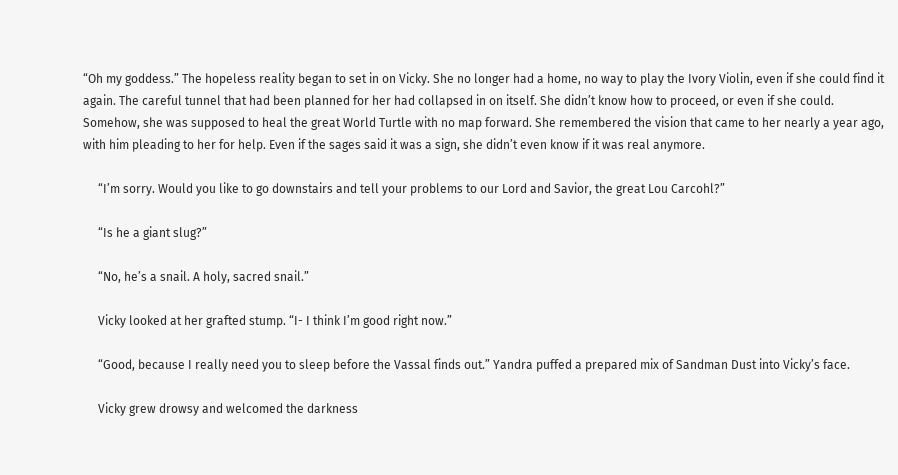“Oh my goddess.” The hopeless reality began to set in on Vicky. She no longer had a home, no way to play the Ivory Violin, even if she could find it again. The careful tunnel that had been planned for her had collapsed in on itself. She didn’t know how to proceed, or even if she could. Somehow, she was supposed to heal the great World Turtle with no map forward. She remembered the vision that came to her nearly a year ago, with him pleading to her for help. Even if the sages said it was a sign, she didn’t even know if it was real anymore.

     “I’m sorry. Would you like to go downstairs and tell your problems to our Lord and Savior, the great Lou Carcohl?”

     “Is he a giant slug?”

     “No, he’s a snail. A holy, sacred snail.”

     Vicky looked at her grafted stump. “I- I think I’m good right now.”

     “Good, because I really need you to sleep before the Vassal finds out.” Yandra puffed a prepared mix of Sandman Dust into Vicky’s face.

     Vicky grew drowsy and welcomed the darkness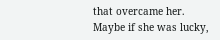that overcame her. Maybe if she was lucky,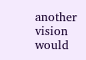another vision would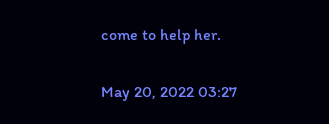come to help her.

May 20, 2022 03:27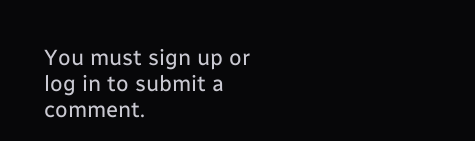You must sign up or log in to submit a comment.